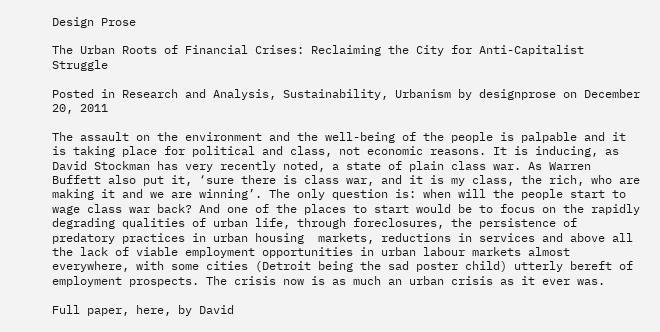Design Prose

The Urban Roots of Financial Crises: Reclaiming the City for Anti-Capitalist Struggle

Posted in Research and Analysis, Sustainability, Urbanism by designprose on December 20, 2011

The assault on the environment and the well-being of the people is palpable and it is taking place for political and class, not economic reasons. It is inducing, as David Stockman has very recently noted, a state of plain class war. As Warren Buffett also put it, ‘sure there is class war, and it is my class, the rich, who are making it and we are winning’. The only question is: when will the people start to wage class war back? And one of the places to start would be to focus on the rapidly degrading qualities of urban life, through foreclosures, the persistence of predatory practices in urban housing  markets, reductions in services and above all the lack of viable employment opportunities in urban labour markets almost everywhere, with some cities (Detroit being the sad poster child) utterly bereft of employment prospects. The crisis now is as much an urban crisis as it ever was.

Full paper, here, by David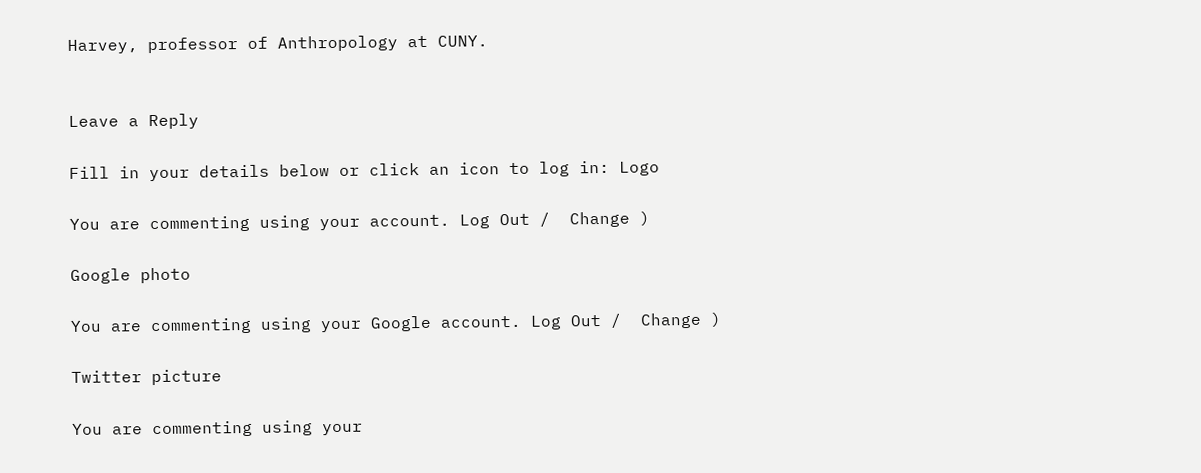Harvey, professor of Anthropology at CUNY.


Leave a Reply

Fill in your details below or click an icon to log in: Logo

You are commenting using your account. Log Out /  Change )

Google photo

You are commenting using your Google account. Log Out /  Change )

Twitter picture

You are commenting using your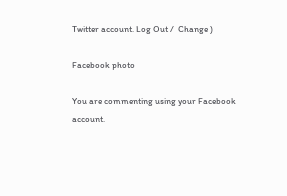Twitter account. Log Out /  Change )

Facebook photo

You are commenting using your Facebook account.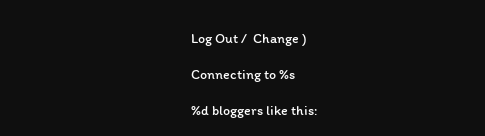Log Out /  Change )

Connecting to %s

%d bloggers like this: